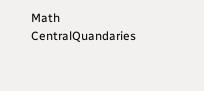Math CentralQuandaries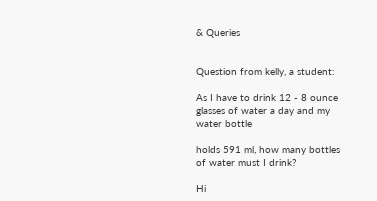& Queries


Question from kelly, a student:

As I have to drink 12 - 8 ounce glasses of water a day and my water bottle

holds 591 ml, how many bottles of water must I drink?

Hi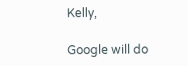Kelly,

Google will do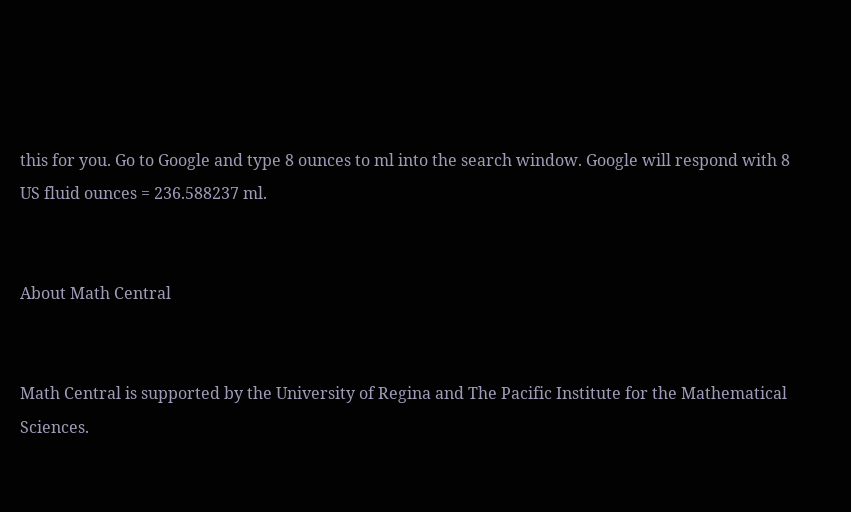this for you. Go to Google and type 8 ounces to ml into the search window. Google will respond with 8 US fluid ounces = 236.588237 ml.


About Math Central


Math Central is supported by the University of Regina and The Pacific Institute for the Mathematical Sciences.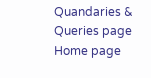Quandaries & Queries page Home page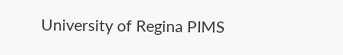University of Regina PIMS